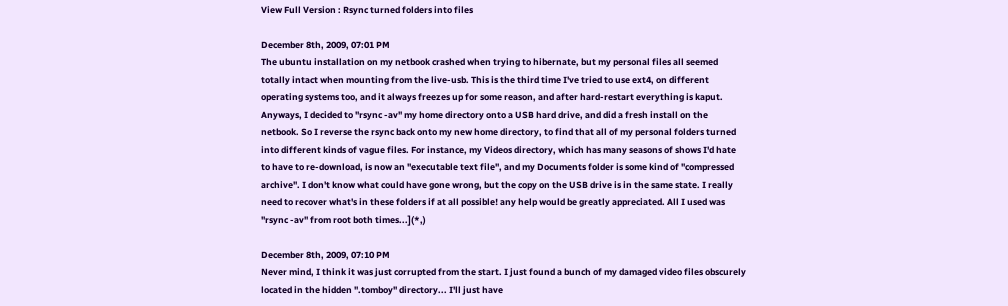View Full Version : Rsync turned folders into files

December 8th, 2009, 07:01 PM
The ubuntu installation on my netbook crashed when trying to hibernate, but my personal files all seemed totally intact when mounting from the live-usb. This is the third time I've tried to use ext4, on different operating systems too, and it always freezes up for some reason, and after hard-restart everything is kaput. Anyways, I decided to "rsync -av" my home directory onto a USB hard drive, and did a fresh install on the netbook. So I reverse the rsync back onto my new home directory, to find that all of my personal folders turned into different kinds of vague files. For instance, my Videos directory, which has many seasons of shows I'd hate to have to re-download, is now an "executable text file", and my Documents folder is some kind of "compressed archive". I don't know what could have gone wrong, but the copy on the USB drive is in the same state. I really need to recover what's in these folders if at all possible! any help would be greatly appreciated. All I used was "rsync -av" from root both times...](*,)

December 8th, 2009, 07:10 PM
Never mind, I think it was just corrupted from the start. I just found a bunch of my damaged video files obscurely located in the hidden ".tomboy" directory... I'll just have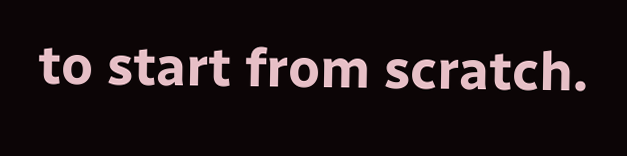to start from scratch.